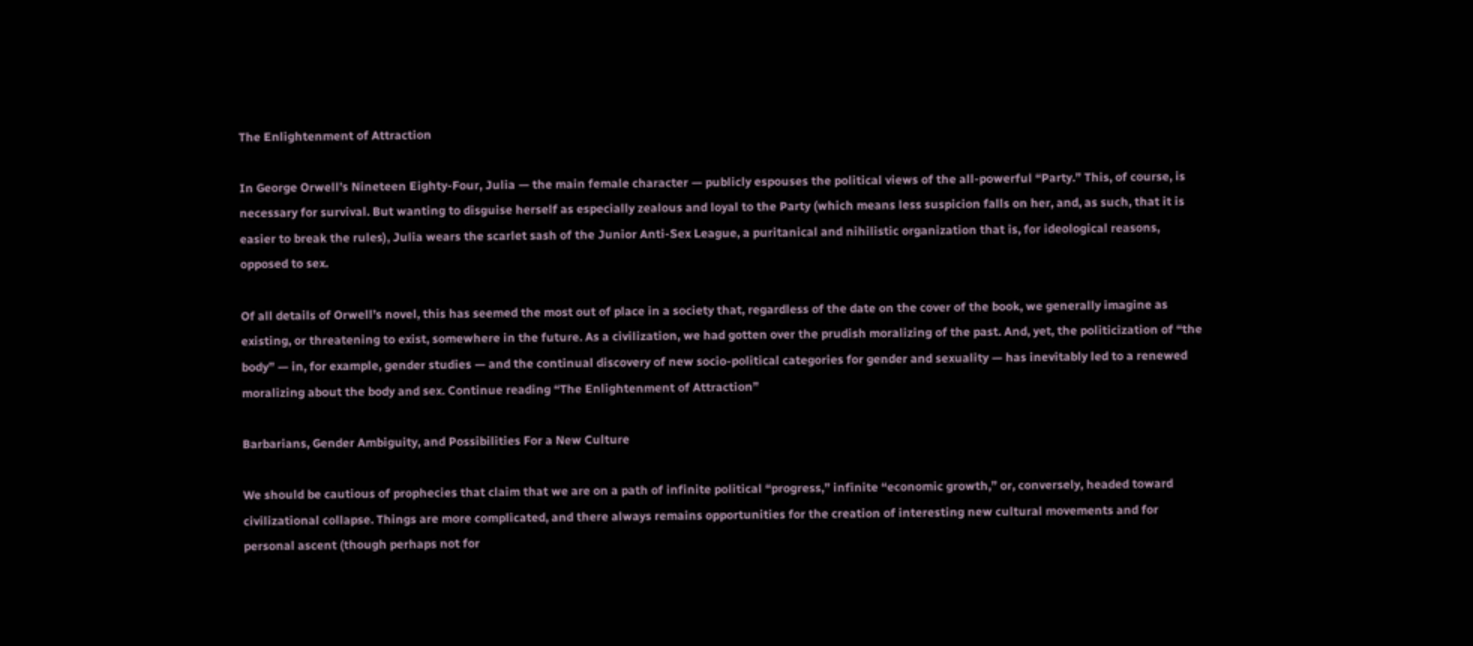The Enlightenment of Attraction

In George Orwell’s Nineteen Eighty-Four, Julia — the main female character — publicly espouses the political views of the all-powerful “Party.” This, of course, is necessary for survival. But wanting to disguise herself as especially zealous and loyal to the Party (which means less suspicion falls on her, and, as such, that it is easier to break the rules), Julia wears the scarlet sash of the Junior Anti-Sex League, a puritanical and nihilistic organization that is, for ideological reasons, opposed to sex.

Of all details of Orwell’s novel, this has seemed the most out of place in a society that, regardless of the date on the cover of the book, we generally imagine as existing, or threatening to exist, somewhere in the future. As a civilization, we had gotten over the prudish moralizing of the past. And, yet, the politicization of “the body” — in, for example, gender studies — and the continual discovery of new socio-political categories for gender and sexuality — has inevitably led to a renewed moralizing about the body and sex. Continue reading “The Enlightenment of Attraction”

Barbarians, Gender Ambiguity, and Possibilities For a New Culture

We should be cautious of prophecies that claim that we are on a path of infinite political “progress,” infinite “economic growth,” or, conversely, headed toward civilizational collapse. Things are more complicated, and there always remains opportunities for the creation of interesting new cultural movements and for personal ascent (though perhaps not for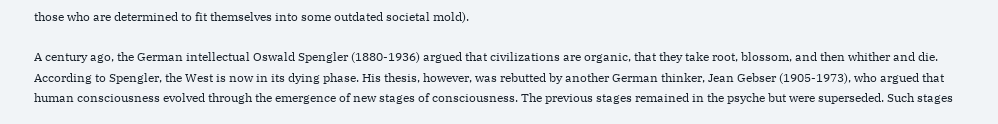those who are determined to fit themselves into some outdated societal mold).

A century ago, the German intellectual Oswald Spengler (1880-1936) argued that civilizations are organic, that they take root, blossom, and then whither and die. According to Spengler, the West is now in its dying phase. His thesis, however, was rebutted by another German thinker, Jean Gebser (1905-1973), who argued that human consciousness evolved through the emergence of new stages of consciousness. The previous stages remained in the psyche but were superseded. Such stages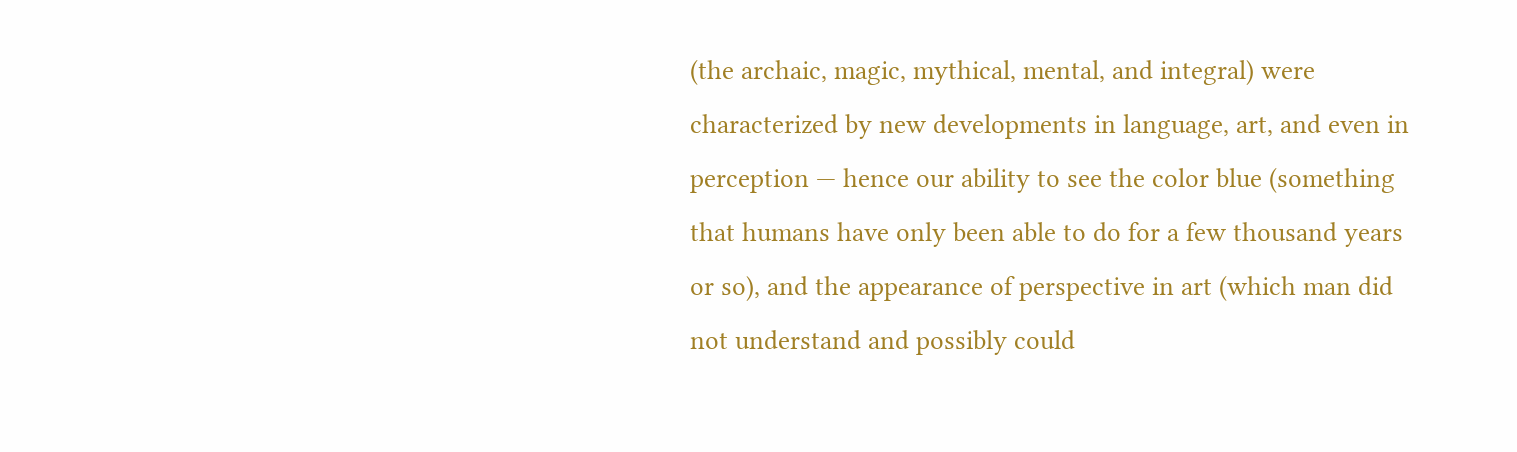(the archaic, magic, mythical, mental, and integral) were characterized by new developments in language, art, and even in perception — hence our ability to see the color blue (something that humans have only been able to do for a few thousand years or so), and the appearance of perspective in art (which man did not understand and possibly could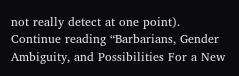not really detect at one point). Continue reading “Barbarians, Gender Ambiguity, and Possibilities For a New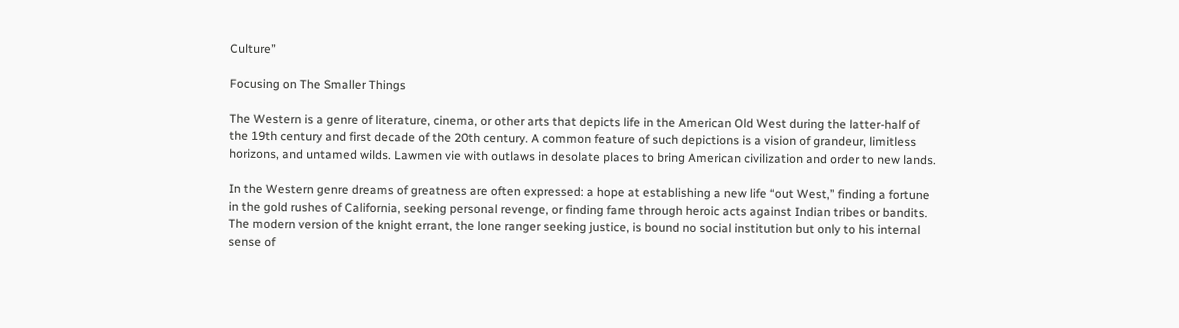Culture”

Focusing on The Smaller Things

The Western is a genre of literature, cinema, or other arts that depicts life in the American Old West during the latter-half of the 19th century and first decade of the 20th century. A common feature of such depictions is a vision of grandeur, limitless horizons, and untamed wilds. Lawmen vie with outlaws in desolate places to bring American civilization and order to new lands.

In the Western genre dreams of greatness are often expressed: a hope at establishing a new life “out West,” finding a fortune in the gold rushes of California, seeking personal revenge, or finding fame through heroic acts against Indian tribes or bandits. The modern version of the knight errant, the lone ranger seeking justice, is bound no social institution but only to his internal sense of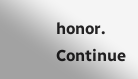honor. Continue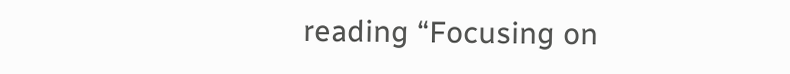reading “Focusing on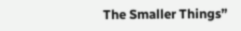The Smaller Things”